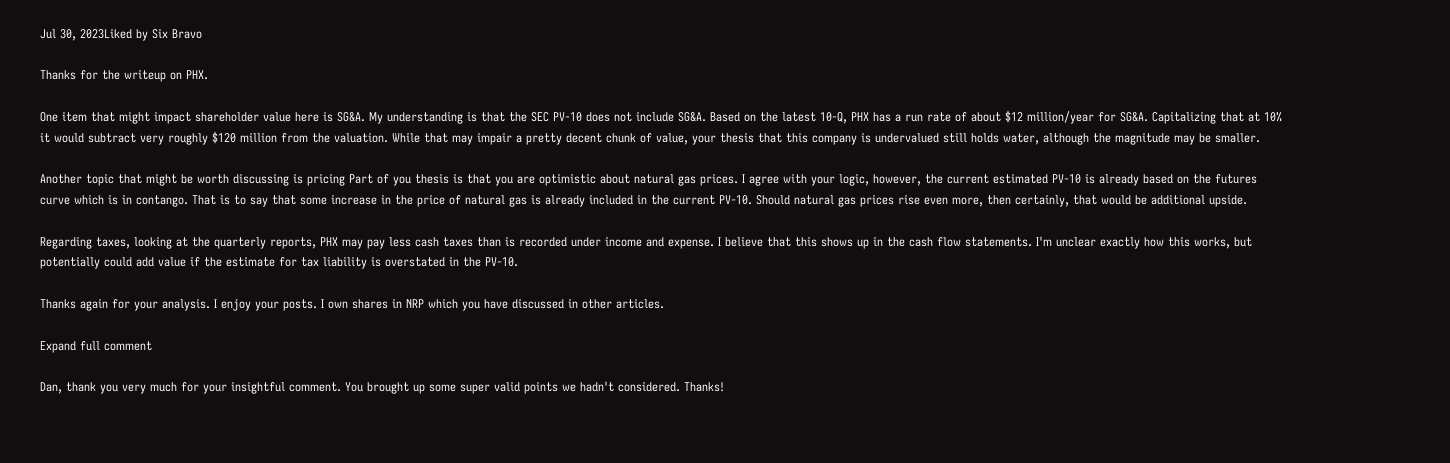Jul 30, 2023Liked by Six Bravo

Thanks for the writeup on PHX.

One item that might impact shareholder value here is SG&A. My understanding is that the SEC PV-10 does not include SG&A. Based on the latest 10-Q, PHX has a run rate of about $12 million/year for SG&A. Capitalizing that at 10% it would subtract very roughly $120 million from the valuation. While that may impair a pretty decent chunk of value, your thesis that this company is undervalued still holds water, although the magnitude may be smaller.

Another topic that might be worth discussing is pricing Part of you thesis is that you are optimistic about natural gas prices. I agree with your logic, however, the current estimated PV-10 is already based on the futures curve which is in contango. That is to say that some increase in the price of natural gas is already included in the current PV-10. Should natural gas prices rise even more, then certainly, that would be additional upside.

Regarding taxes, looking at the quarterly reports, PHX may pay less cash taxes than is recorded under income and expense. I believe that this shows up in the cash flow statements. I'm unclear exactly how this works, but potentially could add value if the estimate for tax liability is overstated in the PV-10.

Thanks again for your analysis. I enjoy your posts. I own shares in NRP which you have discussed in other articles.

Expand full comment

Dan, thank you very much for your insightful comment. You brought up some super valid points we hadn't considered. Thanks!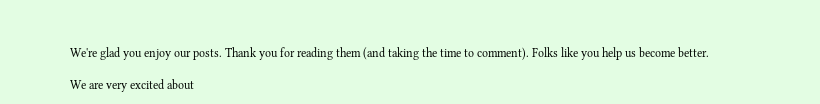We're glad you enjoy our posts. Thank you for reading them (and taking the time to comment). Folks like you help us become better.

We are very excited about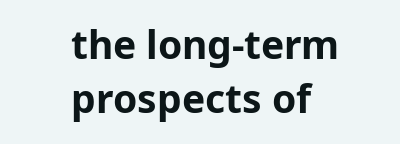the long-term prospects of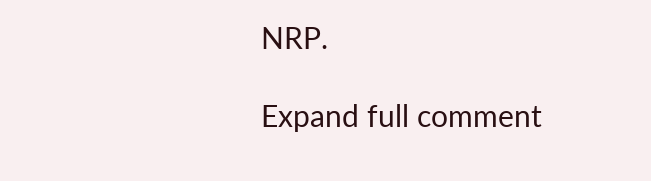NRP.

Expand full comment